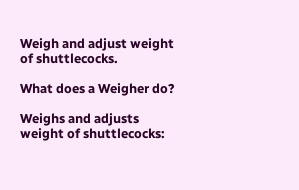Weigh and adjust weight of shuttlecocks.

What does a Weigher do?

Weighs and adjusts weight of shuttlecocks: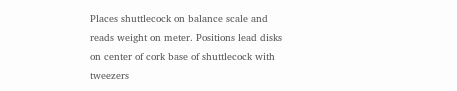Places shuttlecock on balance scale and reads weight on meter. Positions lead disks on center of cork base of shuttlecock with tweezers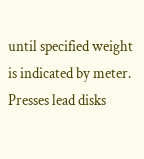until specified weight is indicated by meter. Presses lead disks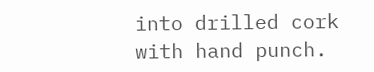into drilled cork with hand punch.